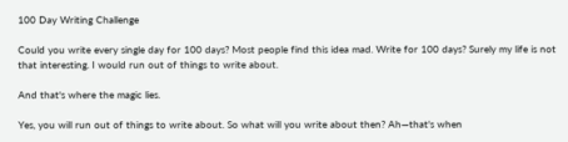100 Day Writing Challenge

Could you write every single day for 100 days? Most people find this idea mad. Write for 100 days? Surely my life is not that interesting. I would run out of things to write about.

And that's where the magic lies.

Yes, you will run out of things to write about. So what will you write about then? Ah—that's when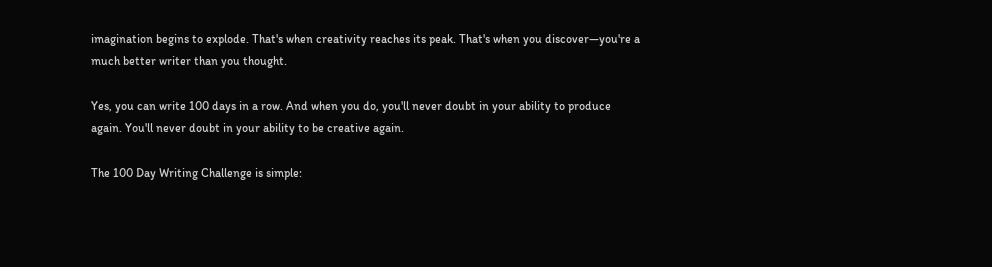imagination begins to explode. That's when creativity reaches its peak. That's when you discover—you're a much better writer than you thought.

Yes, you can write 100 days in a row. And when you do, you'll never doubt in your ability to produce again. You'll never doubt in your ability to be creative again.

The 100 Day Writing Challenge is simple: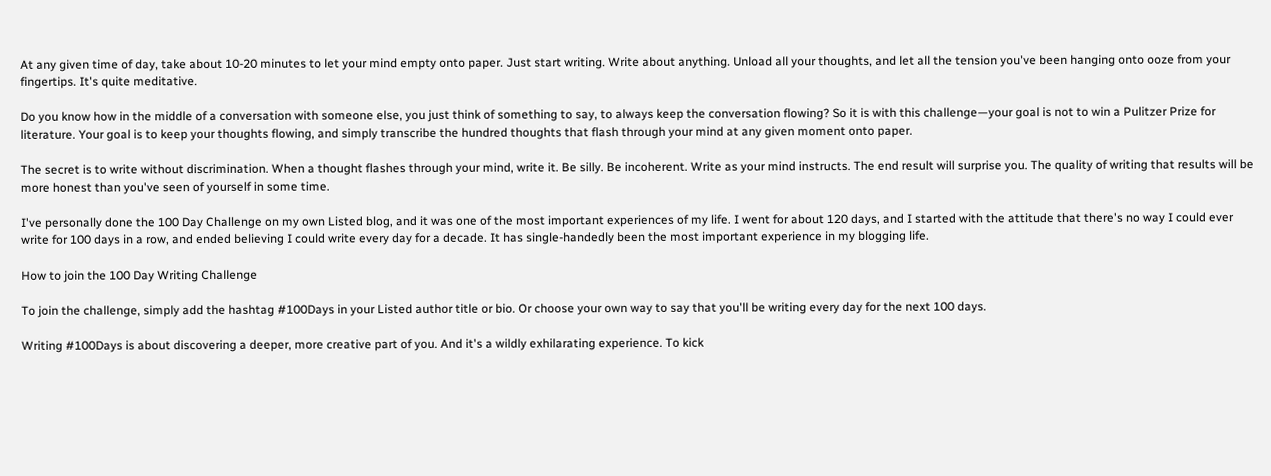At any given time of day, take about 10-20 minutes to let your mind empty onto paper. Just start writing. Write about anything. Unload all your thoughts, and let all the tension you've been hanging onto ooze from your fingertips. It's quite meditative.

Do you know how in the middle of a conversation with someone else, you just think of something to say, to always keep the conversation flowing? So it is with this challenge—your goal is not to win a Pulitzer Prize for literature. Your goal is to keep your thoughts flowing, and simply transcribe the hundred thoughts that flash through your mind at any given moment onto paper.

The secret is to write without discrimination. When a thought flashes through your mind, write it. Be silly. Be incoherent. Write as your mind instructs. The end result will surprise you. The quality of writing that results will be more honest than you've seen of yourself in some time.

I've personally done the 100 Day Challenge on my own Listed blog, and it was one of the most important experiences of my life. I went for about 120 days, and I started with the attitude that there's no way I could ever write for 100 days in a row, and ended believing I could write every day for a decade. It has single-handedly been the most important experience in my blogging life.

How to join the 100 Day Writing Challenge

To join the challenge, simply add the hashtag #100Days in your Listed author title or bio. Or choose your own way to say that you'll be writing every day for the next 100 days.

Writing #100Days is about discovering a deeper, more creative part of you. And it's a wildly exhilarating experience. To kick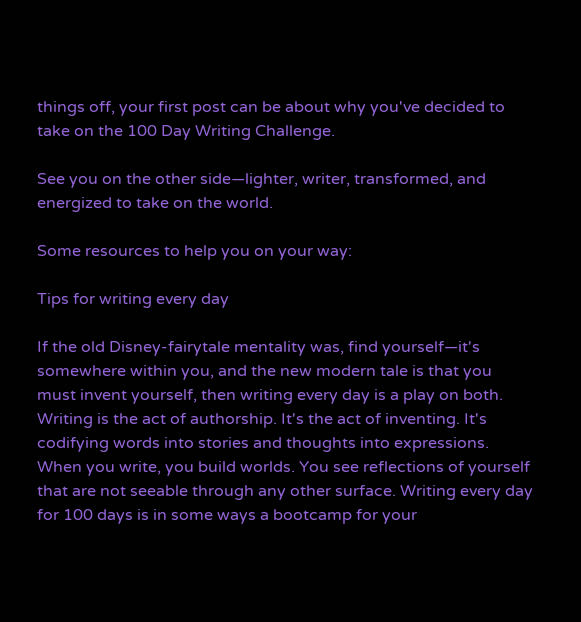things off, your first post can be about why you've decided to take on the 100 Day Writing Challenge.

See you on the other side—lighter, writer, transformed, and energized to take on the world.

Some resources to help you on your way:

Tips for writing every day

If the old Disney-fairytale mentality was, find yourself—it's somewhere within you, and the new modern tale is that you must invent yourself, then writing every day is a play on both. Writing is the act of authorship. It's the act of inventing. It's codifying words into stories and thoughts into expressions. When you write, you build worlds. You see reflections of yourself that are not seeable through any other surface. Writing every day for 100 days is in some ways a bootcamp for your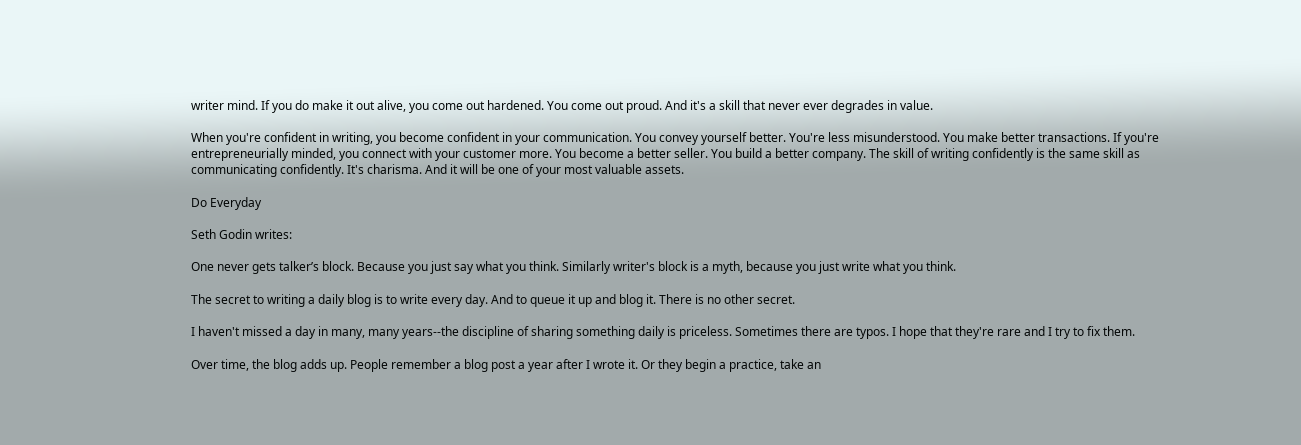writer mind. If you do make it out alive, you come out hardened. You come out proud. And it's a skill that never ever degrades in value.

When you're confident in writing, you become confident in your communication. You convey yourself better. You're less misunderstood. You make better transactions. If you're entrepreneurially minded, you connect with your customer more. You become a better seller. You build a better company. The skill of writing confidently is the same skill as communicating confidently. It's charisma. And it will be one of your most valuable assets.

Do Everyday

Seth Godin writes:

One never gets talker’s block. Because you just say what you think. Similarly writer's block is a myth, because you just write what you think.

The secret to writing a daily blog is to write every day. And to queue it up and blog it. There is no other secret.

I haven't missed a day in many, many years--the discipline of sharing something daily is priceless. Sometimes there are typos. I hope that they're rare and I try to fix them.

Over time, the blog adds up. People remember a blog post a year after I wrote it. Or they begin a practice, take an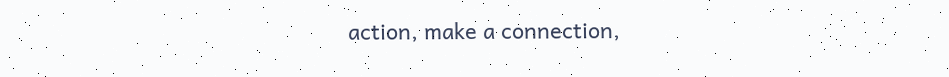action, make a connection,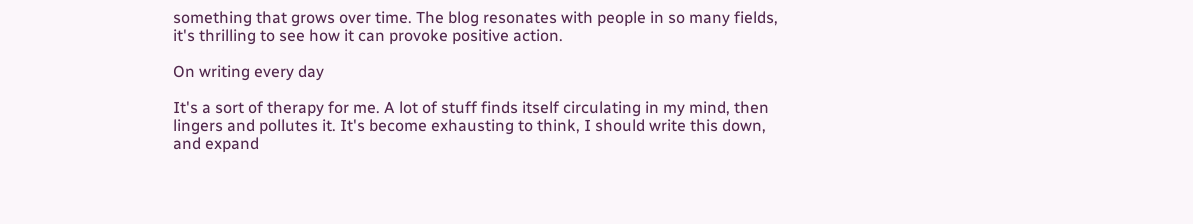something that grows over time. The blog resonates with people in so many fields, it's thrilling to see how it can provoke positive action.

On writing every day

It's a sort of therapy for me. A lot of stuff finds itself circulating in my mind, then lingers and pollutes it. It's become exhausting to think, I should write this down, and expand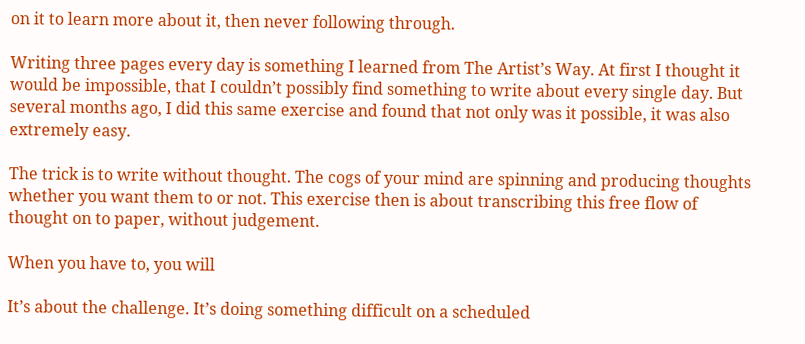on it to learn more about it, then never following through.

Writing three pages every day is something I learned from The Artist’s Way. At first I thought it would be impossible, that I couldn’t possibly find something to write about every single day. But several months ago, I did this same exercise and found that not only was it possible, it was also extremely easy.

The trick is to write without thought. The cogs of your mind are spinning and producing thoughts whether you want them to or not. This exercise then is about transcribing this free flow of thought on to paper, without judgement.

When you have to, you will

It’s about the challenge. It’s doing something difficult on a scheduled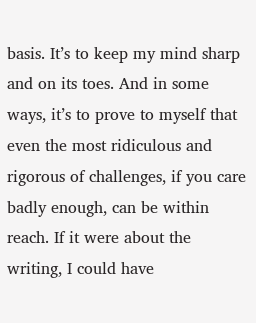basis. It’s to keep my mind sharp and on its toes. And in some ways, it’s to prove to myself that even the most ridiculous and rigorous of challenges, if you care badly enough, can be within reach. If it were about the writing, I could have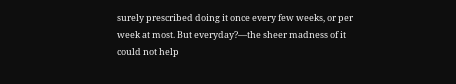surely prescribed doing it once every few weeks, or per week at most. But everyday?—the sheer madness of it could not help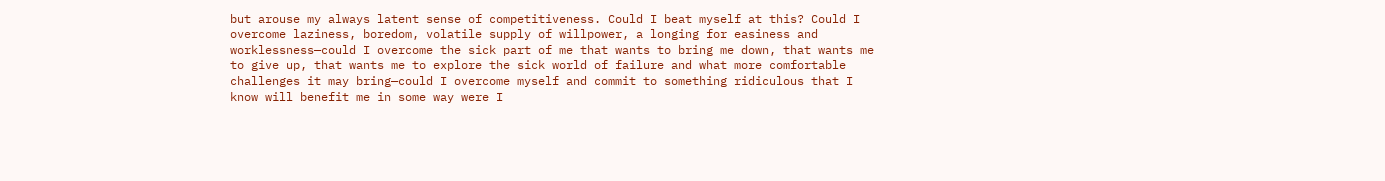but arouse my always latent sense of competitiveness. Could I beat myself at this? Could I overcome laziness, boredom, volatile supply of willpower, a longing for easiness and worklessness—could I overcome the sick part of me that wants to bring me down, that wants me to give up, that wants me to explore the sick world of failure and what more comfortable challenges it may bring—could I overcome myself and commit to something ridiculous that I know will benefit me in some way were I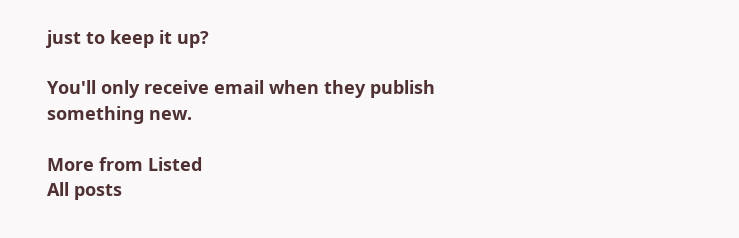just to keep it up?

You'll only receive email when they publish something new.

More from Listed
All posts